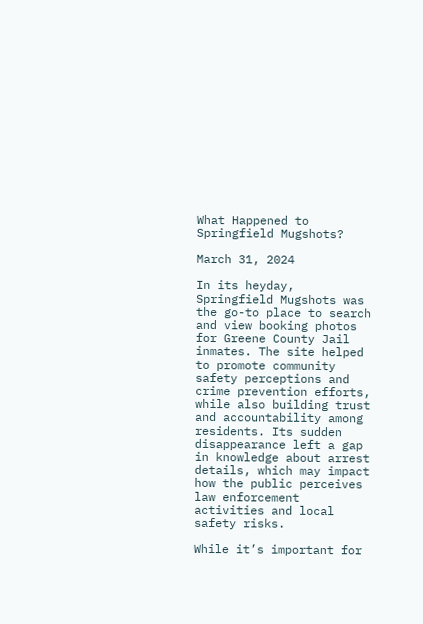What Happened to Springfield Mugshots?

March 31, 2024

In its heyday, Springfield Mugshots was the go-to place to search and view booking photos for Greene County Jail inmates. The site helped to promote community safety perceptions and crime prevention efforts, while also building trust and accountability among residents. Its sudden disappearance left a gap in knowledge about arrest details, which may impact how the public perceives law enforcement activities and local safety risks.

While it’s important for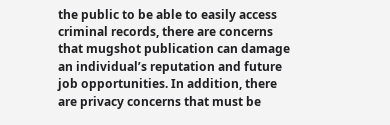the public to be able to easily access criminal records, there are concerns that mugshot publication can damage an individual’s reputation and future job opportunities. In addition, there are privacy concerns that must be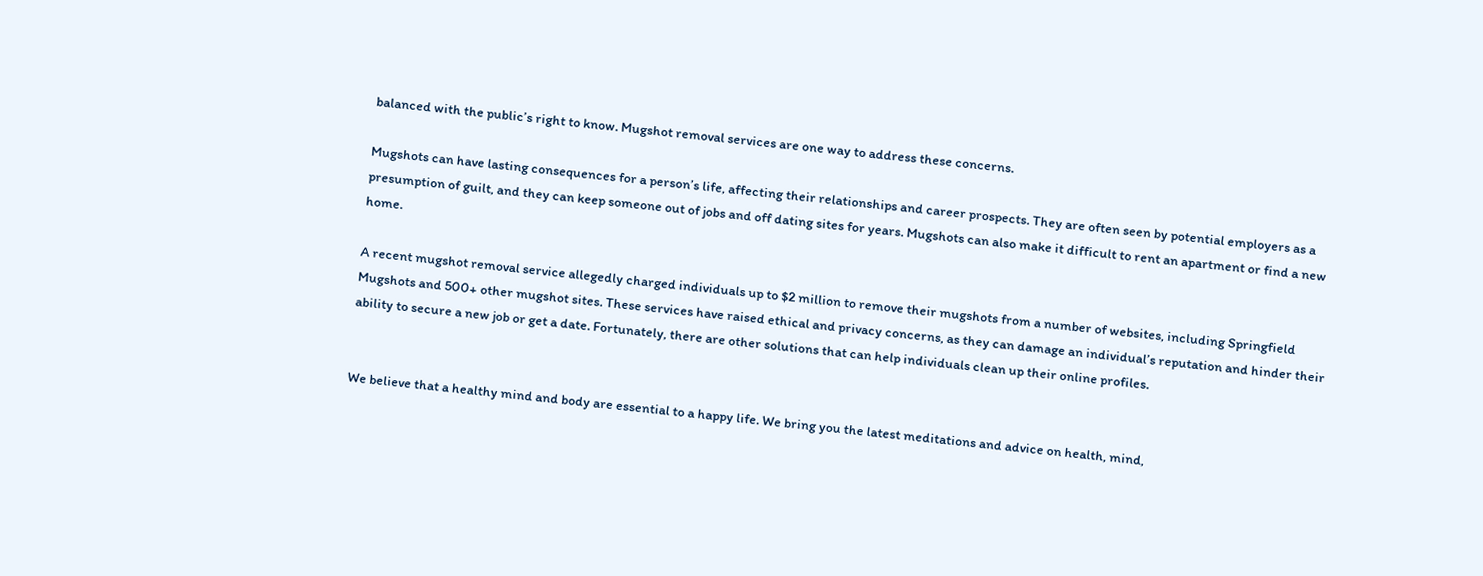balanced with the public’s right to know. Mugshot removal services are one way to address these concerns.

Mugshots can have lasting consequences for a person’s life, affecting their relationships and career prospects. They are often seen by potential employers as a presumption of guilt, and they can keep someone out of jobs and off dating sites for years. Mugshots can also make it difficult to rent an apartment or find a new home.

A recent mugshot removal service allegedly charged individuals up to $2 million to remove their mugshots from a number of websites, including Springfield Mugshots and 500+ other mugshot sites. These services have raised ethical and privacy concerns, as they can damage an individual’s reputation and hinder their ability to secure a new job or get a date. Fortunately, there are other solutions that can help individuals clean up their online profiles.


We believe that a healthy mind and body are essential to a happy life. We bring you the latest meditations and advice on health, mind,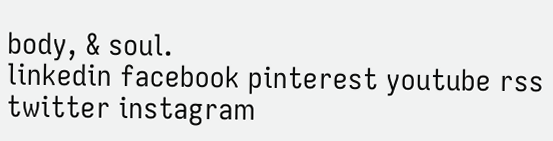body, & soul.
linkedin facebook pinterest youtube rss twitter instagram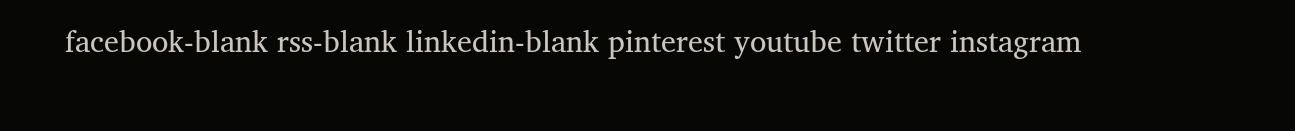facebook-blank rss-blank linkedin-blank pinterest youtube twitter instagram